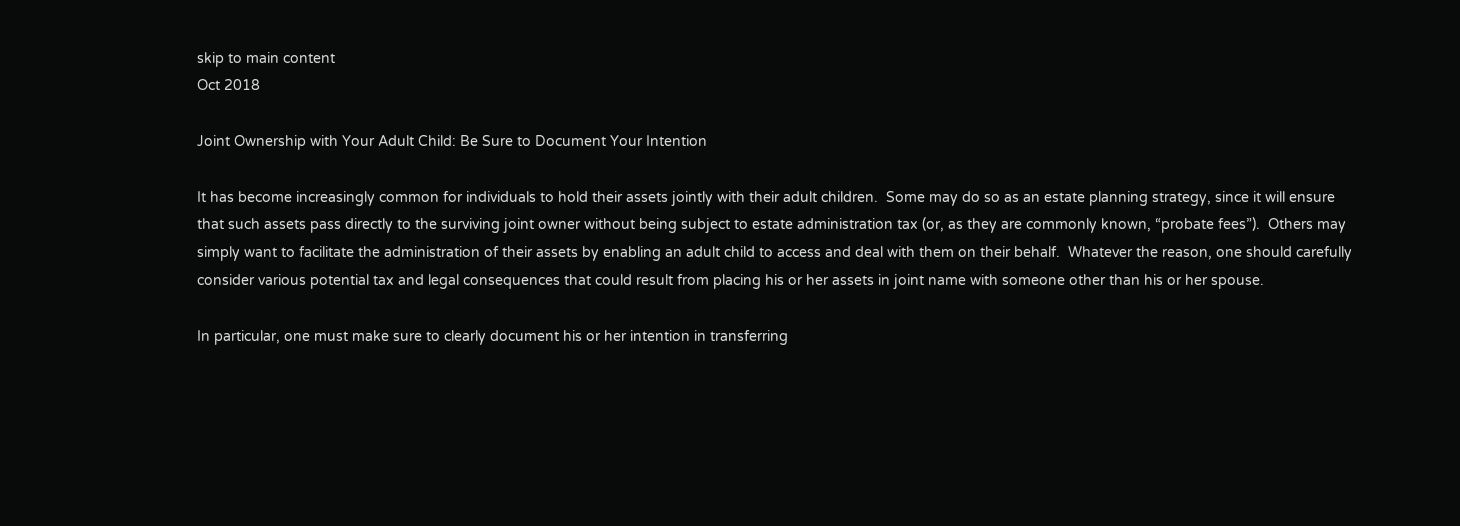skip to main content
Oct 2018

Joint Ownership with Your Adult Child: Be Sure to Document Your Intention

It has become increasingly common for individuals to hold their assets jointly with their adult children.  Some may do so as an estate planning strategy, since it will ensure that such assets pass directly to the surviving joint owner without being subject to estate administration tax (or, as they are commonly known, “probate fees”).  Others may simply want to facilitate the administration of their assets by enabling an adult child to access and deal with them on their behalf.  Whatever the reason, one should carefully consider various potential tax and legal consequences that could result from placing his or her assets in joint name with someone other than his or her spouse.

In particular, one must make sure to clearly document his or her intention in transferring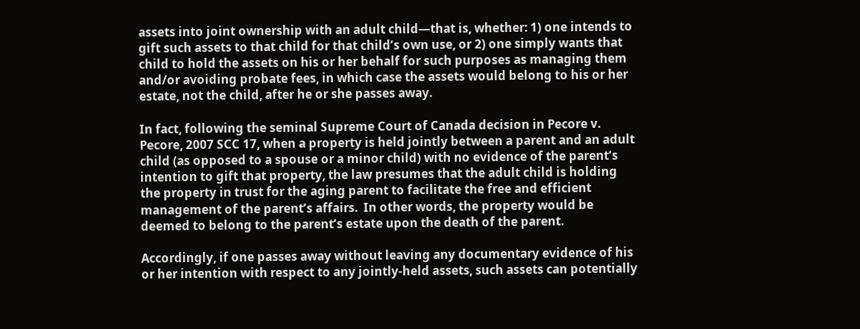assets into joint ownership with an adult child—that is, whether: 1) one intends to gift such assets to that child for that child’s own use, or 2) one simply wants that child to hold the assets on his or her behalf for such purposes as managing them and/or avoiding probate fees, in which case the assets would belong to his or her estate, not the child, after he or she passes away.

In fact, following the seminal Supreme Court of Canada decision in Pecore v. Pecore, 2007 SCC 17, when a property is held jointly between a parent and an adult child (as opposed to a spouse or a minor child) with no evidence of the parent’s intention to gift that property, the law presumes that the adult child is holding the property in trust for the aging parent to facilitate the free and efficient management of the parent’s affairs.  In other words, the property would be deemed to belong to the parent’s estate upon the death of the parent.

Accordingly, if one passes away without leaving any documentary evidence of his or her intention with respect to any jointly-held assets, such assets can potentially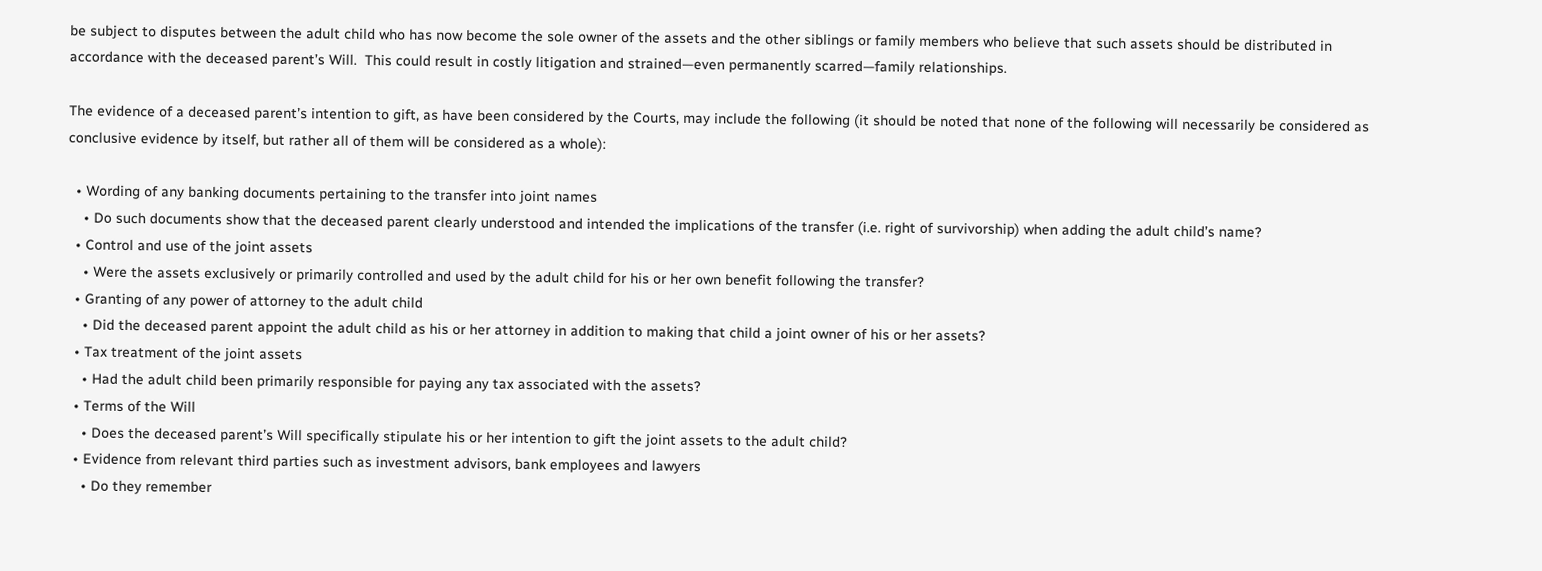be subject to disputes between the adult child who has now become the sole owner of the assets and the other siblings or family members who believe that such assets should be distributed in accordance with the deceased parent’s Will.  This could result in costly litigation and strained—even permanently scarred—family relationships.

The evidence of a deceased parent’s intention to gift, as have been considered by the Courts, may include the following (it should be noted that none of the following will necessarily be considered as conclusive evidence by itself, but rather all of them will be considered as a whole):

  • Wording of any banking documents pertaining to the transfer into joint names
    • Do such documents show that the deceased parent clearly understood and intended the implications of the transfer (i.e. right of survivorship) when adding the adult child’s name?
  • Control and use of the joint assets
    • Were the assets exclusively or primarily controlled and used by the adult child for his or her own benefit following the transfer?
  • Granting of any power of attorney to the adult child
    • Did the deceased parent appoint the adult child as his or her attorney in addition to making that child a joint owner of his or her assets?
  • Tax treatment of the joint assets
    • Had the adult child been primarily responsible for paying any tax associated with the assets?
  • Terms of the Will
    • Does the deceased parent’s Will specifically stipulate his or her intention to gift the joint assets to the adult child?
  • Evidence from relevant third parties such as investment advisors, bank employees and lawyers
    • Do they remember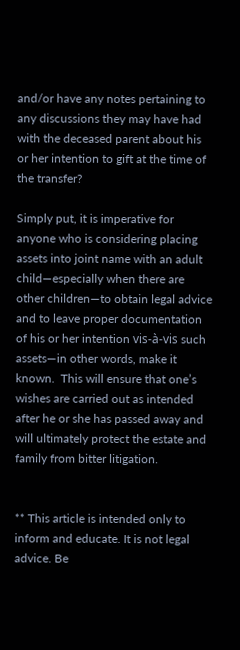and/or have any notes pertaining to any discussions they may have had with the deceased parent about his or her intention to gift at the time of the transfer?

Simply put, it is imperative for anyone who is considering placing assets into joint name with an adult child—especially when there are other children—to obtain legal advice and to leave proper documentation of his or her intention vis-à-vis such assets—in other words, make it known.  This will ensure that one’s wishes are carried out as intended after he or she has passed away and will ultimately protect the estate and family from bitter litigation.


** This article is intended only to inform and educate. It is not legal advice. Be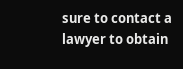sure to contact a lawyer to obtain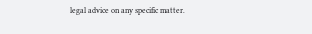legal advice on any specific matter.